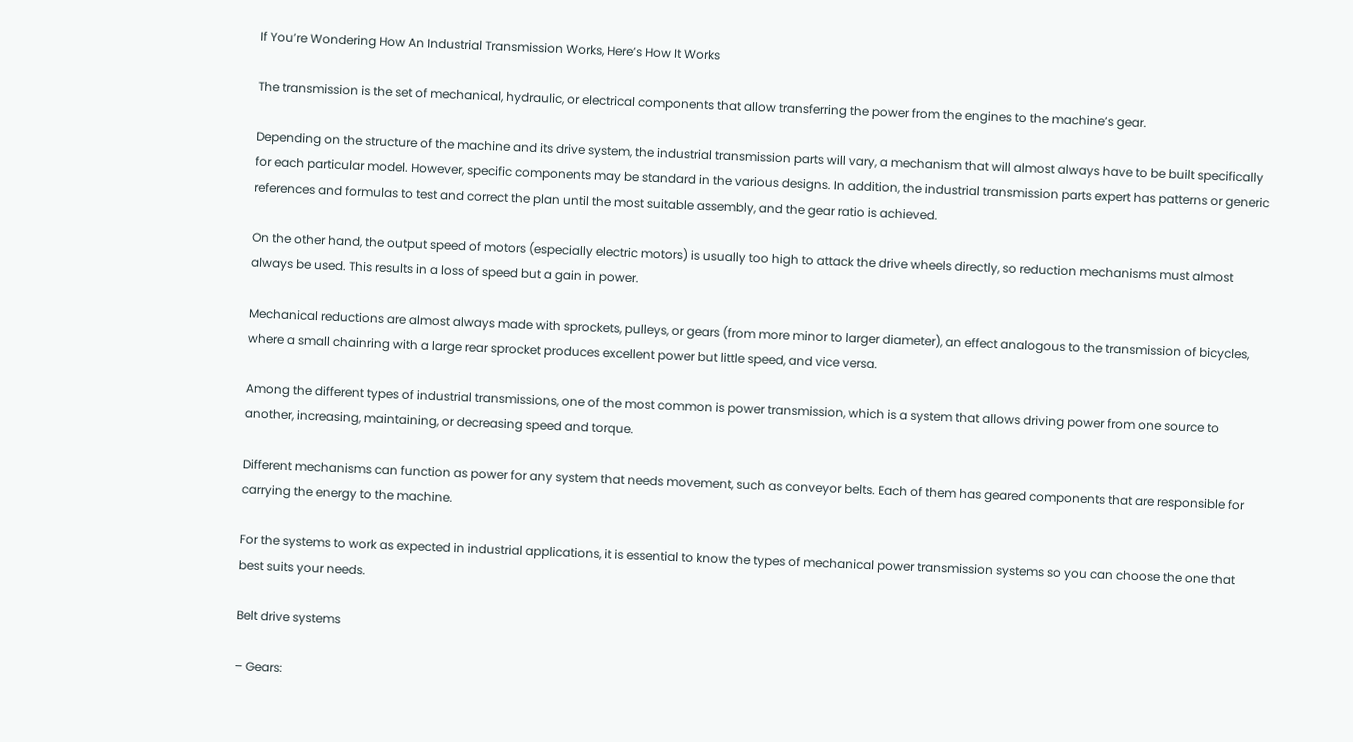If You’re Wondering How An Industrial Transmission Works, Here’s How It Works

The transmission is the set of mechanical, hydraulic, or electrical components that allow transferring the power from the engines to the machine’s gear.

Depending on the structure of the machine and its drive system, the industrial transmission parts will vary, a mechanism that will almost always have to be built specifically for each particular model. However, specific components may be standard in the various designs. In addition, the industrial transmission parts expert has patterns or generic references and formulas to test and correct the plan until the most suitable assembly, and the gear ratio is achieved.

On the other hand, the output speed of motors (especially electric motors) is usually too high to attack the drive wheels directly, so reduction mechanisms must almost always be used. This results in a loss of speed but a gain in power.

Mechanical reductions are almost always made with sprockets, pulleys, or gears (from more minor to larger diameter), an effect analogous to the transmission of bicycles, where a small chainring with a large rear sprocket produces excellent power but little speed, and vice versa.

Among the different types of industrial transmissions, one of the most common is power transmission, which is a system that allows driving power from one source to another, increasing, maintaining, or decreasing speed and torque.

Different mechanisms can function as power for any system that needs movement, such as conveyor belts. Each of them has geared components that are responsible for carrying the energy to the machine.

For the systems to work as expected in industrial applications, it is essential to know the types of mechanical power transmission systems so you can choose the one that best suits your needs.

Belt drive systems

– Gears: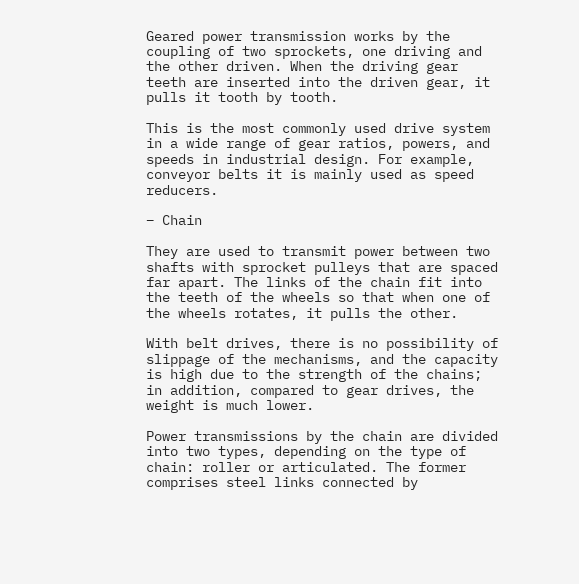Geared power transmission works by the coupling of two sprockets, one driving and the other driven. When the driving gear teeth are inserted into the driven gear, it pulls it tooth by tooth.

This is the most commonly used drive system in a wide range of gear ratios, powers, and speeds in industrial design. For example, conveyor belts it is mainly used as speed reducers.

– Chain

They are used to transmit power between two shafts with sprocket pulleys that are spaced far apart. The links of the chain fit into the teeth of the wheels so that when one of the wheels rotates, it pulls the other.

With belt drives, there is no possibility of slippage of the mechanisms, and the capacity is high due to the strength of the chains; in addition, compared to gear drives, the weight is much lower.

Power transmissions by the chain are divided into two types, depending on the type of chain: roller or articulated. The former comprises steel links connected by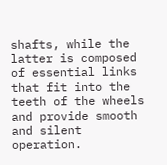shafts, while the latter is composed of essential links that fit into the teeth of the wheels and provide smooth and silent operation.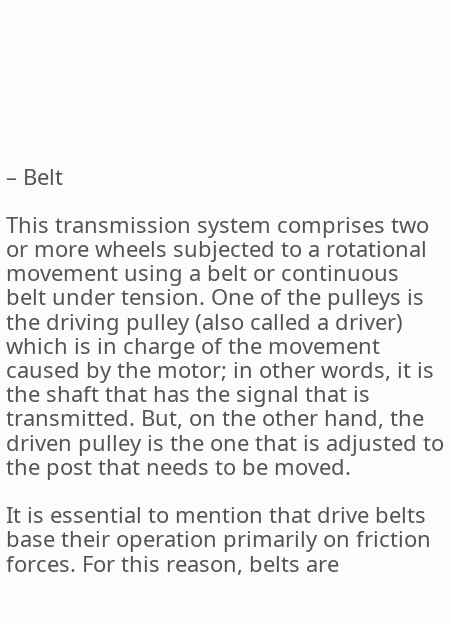– Belt

This transmission system comprises two or more wheels subjected to a rotational movement using a belt or continuous belt under tension. One of the pulleys is the driving pulley (also called a driver) which is in charge of the movement caused by the motor; in other words, it is the shaft that has the signal that is transmitted. But, on the other hand, the driven pulley is the one that is adjusted to the post that needs to be moved.

It is essential to mention that drive belts base their operation primarily on friction forces. For this reason, belts are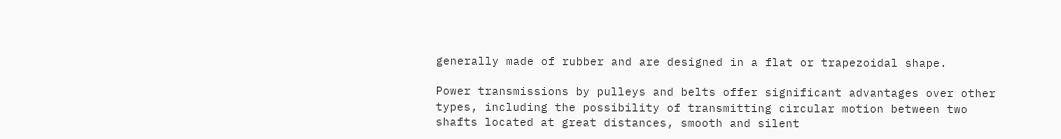generally made of rubber and are designed in a flat or trapezoidal shape.

Power transmissions by pulleys and belts offer significant advantages over other types, including the possibility of transmitting circular motion between two shafts located at great distances, smooth and silent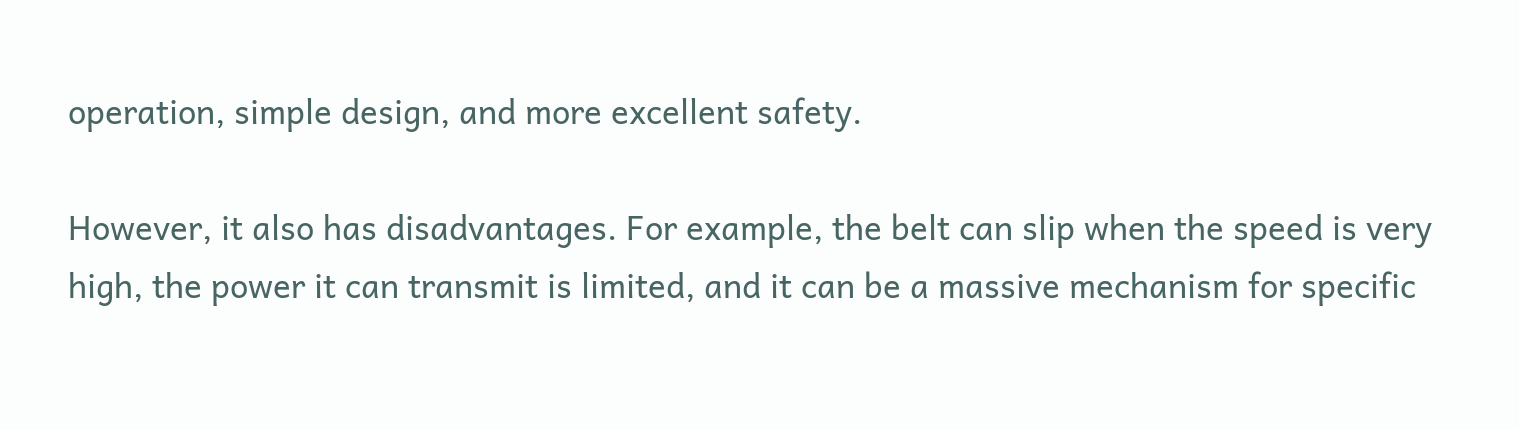operation, simple design, and more excellent safety.

However, it also has disadvantages. For example, the belt can slip when the speed is very high, the power it can transmit is limited, and it can be a massive mechanism for specific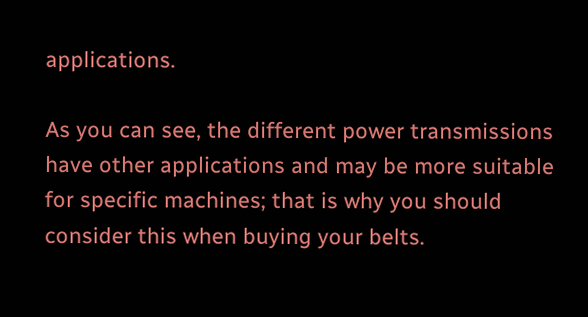applications.

As you can see, the different power transmissions have other applications and may be more suitable for specific machines; that is why you should consider this when buying your belts.